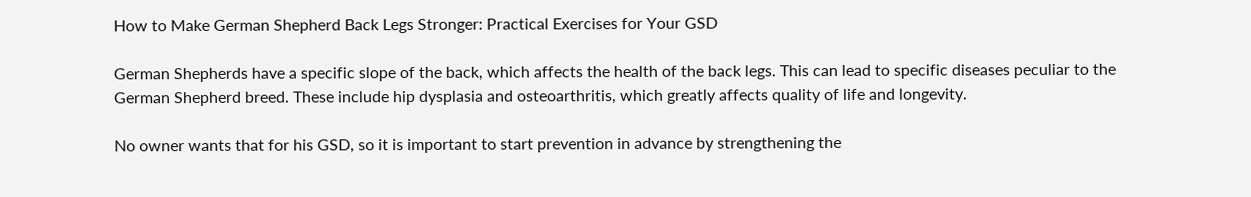How to Make German Shepherd Back Legs Stronger: Practical Exercises for Your GSD

German Shepherds have a specific slope of the back, which affects the health of the back legs. This can lead to specific diseases peculiar to the German Shepherd breed. These include hip dysplasia and osteoarthritis, which greatly affects quality of life and longevity.

No owner wants that for his GSD, so it is important to start prevention in advance by strengthening the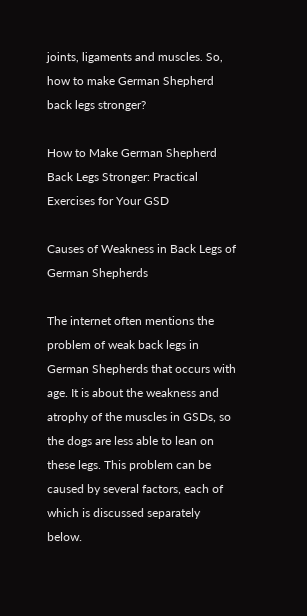joints, ligaments and muscles. So, how to make German Shepherd back legs stronger?

How to Make German Shepherd Back Legs Stronger: Practical Exercises for Your GSD

Causes of Weakness in Back Legs of German Shepherds

The internet often mentions the problem of weak back legs in German Shepherds that occurs with age. It is about the weakness and atrophy of the muscles in GSDs, so the dogs are less able to lean on these legs. This problem can be caused by several factors, each of which is discussed separately below.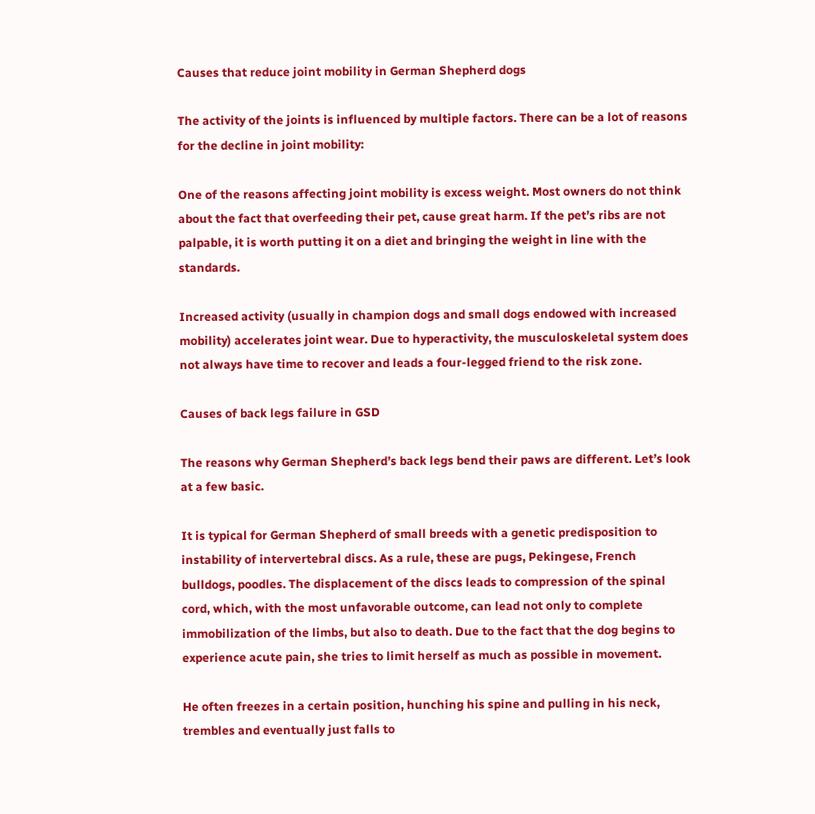Causes that reduce joint mobility in German Shepherd dogs

The activity of the joints is influenced by multiple factors. There can be a lot of reasons for the decline in joint mobility:

One of the reasons affecting joint mobility is excess weight. Most owners do not think about the fact that overfeeding their pet, cause great harm. If the pet’s ribs are not palpable, it is worth putting it on a diet and bringing the weight in line with the standards.

Increased activity (usually in champion dogs and small dogs endowed with increased mobility) accelerates joint wear. Due to hyperactivity, the musculoskeletal system does not always have time to recover and leads a four-legged friend to the risk zone.

Causes of back legs failure in GSD

The reasons why German Shepherd’s back legs bend their paws are different. Let’s look at a few basic.

It is typical for German Shepherd of small breeds with a genetic predisposition to instability of intervertebral discs. As a rule, these are pugs, Pekingese, French bulldogs, poodles. The displacement of the discs leads to compression of the spinal cord, which, with the most unfavorable outcome, can lead not only to complete immobilization of the limbs, but also to death. Due to the fact that the dog begins to experience acute pain, she tries to limit herself as much as possible in movement.

He often freezes in a certain position, hunching his spine and pulling in his neck, trembles and eventually just falls to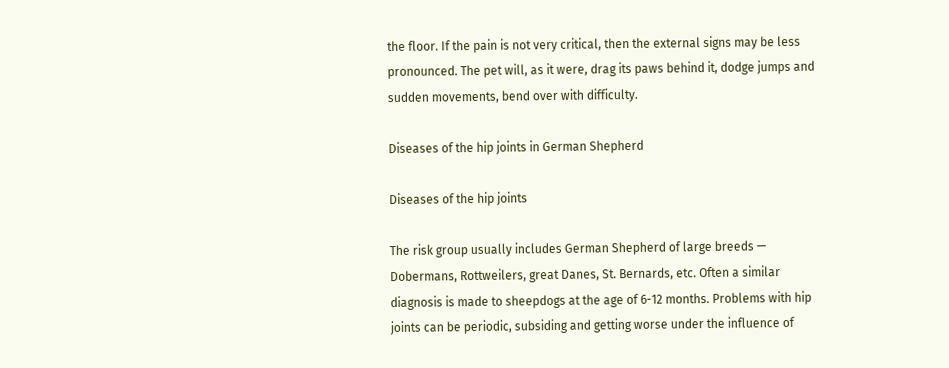the floor. If the pain is not very critical, then the external signs may be less pronounced. The pet will, as it were, drag its paws behind it, dodge jumps and sudden movements, bend over with difficulty.

Diseases of the hip joints in German Shepherd

Diseases of the hip joints

The risk group usually includes German Shepherd of large breeds — Dobermans, Rottweilers, great Danes, St. Bernards, etc. Often a similar diagnosis is made to sheepdogs at the age of 6-12 months. Problems with hip joints can be periodic, subsiding and getting worse under the influence of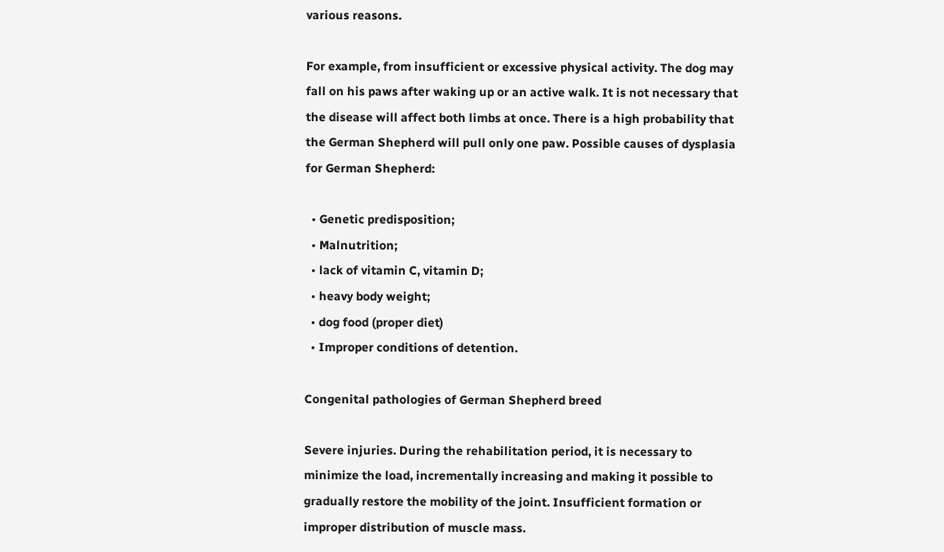various reasons.

For example, from insufficient or excessive physical activity. The dog may fall on his paws after waking up or an active walk. It is not necessary that the disease will affect both limbs at once. There is a high probability that the German Shepherd will pull only one paw. Possible causes of dysplasia for German Shepherd:

  • Genetic predisposition;
  • Malnutrition;
  • lack of vitamin C, vitamin D;
  • heavy body weight;
  • dog food (proper diet)
  • Improper conditions of detention.

Congenital pathologies of German Shepherd breed

Severe injuries. During the rehabilitation period, it is necessary to minimize the load, incrementally increasing and making it possible to gradually restore the mobility of the joint. Insufficient formation or improper distribution of muscle mass.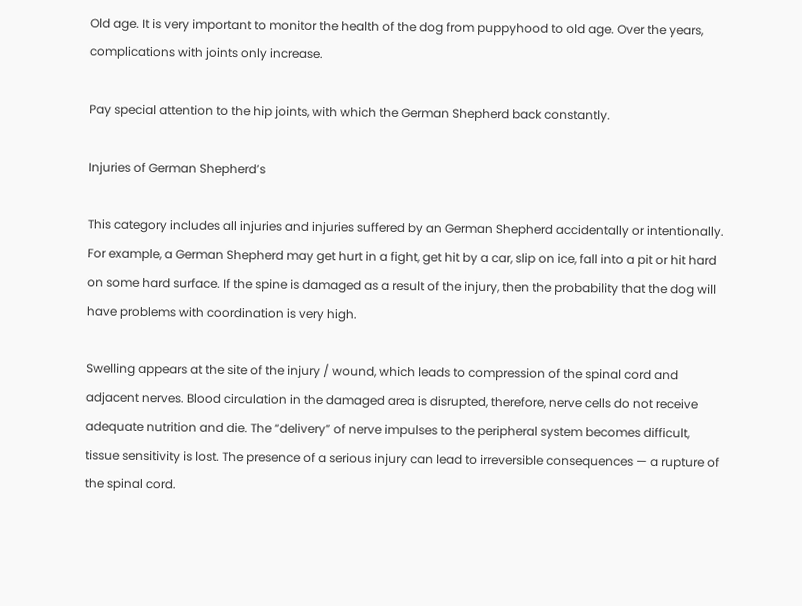Old age. It is very important to monitor the health of the dog from puppyhood to old age. Over the years, complications with joints only increase.

Pay special attention to the hip joints, with which the German Shepherd back constantly.

Injuries of German Shepherd’s

This category includes all injuries and injuries suffered by an German Shepherd accidentally or intentionally. For example, a German Shepherd may get hurt in a fight, get hit by a car, slip on ice, fall into a pit or hit hard on some hard surface. If the spine is damaged as a result of the injury, then the probability that the dog will have problems with coordination is very high.

Swelling appears at the site of the injury / wound, which leads to compression of the spinal cord and adjacent nerves. Blood circulation in the damaged area is disrupted, therefore, nerve cells do not receive adequate nutrition and die. The “delivery” of nerve impulses to the peripheral system becomes difficult, tissue sensitivity is lost. The presence of a serious injury can lead to irreversible consequences — a rupture of the spinal cord.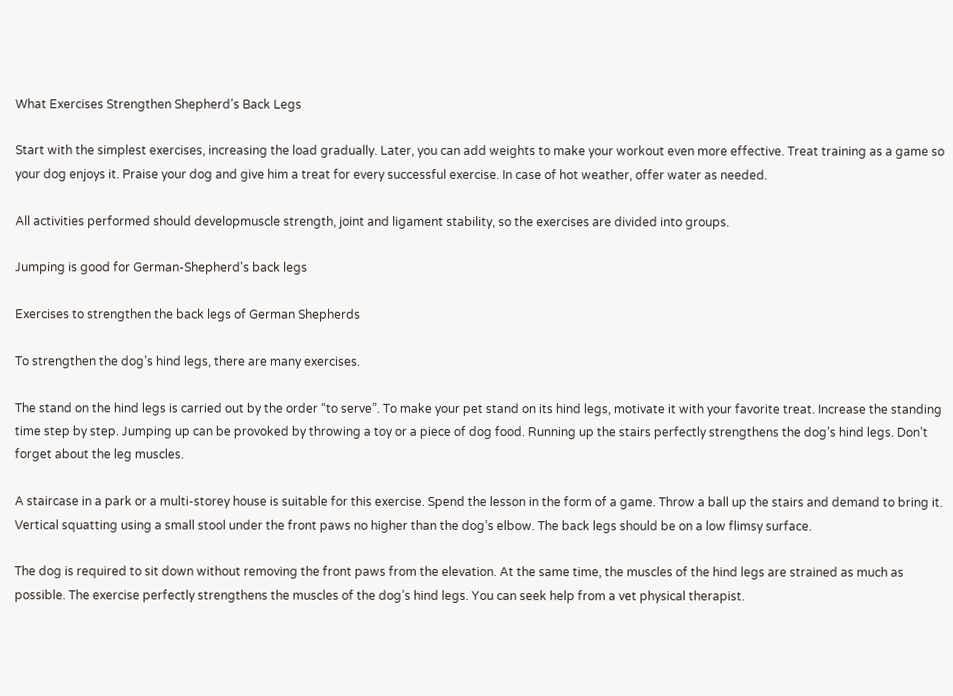What Exercises Strengthen Shepherd’s Back Legs

Start with the simplest exercises, increasing the load gradually. Later, you can add weights to make your workout even more effective. Treat training as a game so your dog enjoys it. Praise your dog and give him a treat for every successful exercise. In case of hot weather, offer water as needed.

All activities performed should developmuscle strength, joint and ligament stability, so the exercises are divided into groups.

Jumping is good for German-Shepherd's back legs

Exercises to strengthen the back legs of German Shepherds

To strengthen the dog’s hind legs, there are many exercises.

The stand on the hind legs is carried out by the order “to serve”. To make your pet stand on its hind legs, motivate it with your favorite treat. Increase the standing time step by step. Jumping up can be provoked by throwing a toy or a piece of dog food. Running up the stairs perfectly strengthens the dog’s hind legs. Don’t forget about the leg muscles.

A staircase in a park or a multi-storey house is suitable for this exercise. Spend the lesson in the form of a game. Throw a ball up the stairs and demand to bring it. Vertical squatting using a small stool under the front paws no higher than the dog’s elbow. The back legs should be on a low flimsy surface.

The dog is required to sit down without removing the front paws from the elevation. At the same time, the muscles of the hind legs are strained as much as possible. The exercise perfectly strengthens the muscles of the dog’s hind legs. You can seek help from a vet physical therapist.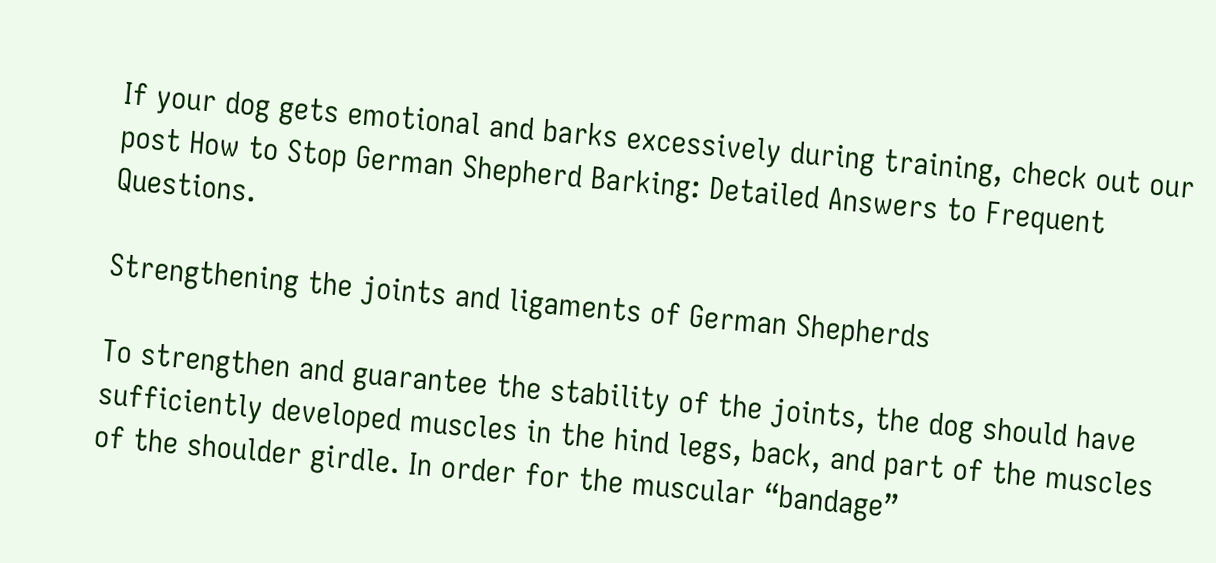If your dog gets emotional and barks excessively during training, check out our post How to Stop German Shepherd Barking: Detailed Answers to Frequent Questions.

Strengthening the joints and ligaments of German Shepherds

To strengthen and guarantee the stability of the joints, the dog should have sufficiently developed muscles in the hind legs, back, and part of the muscles of the shoulder girdle. In order for the muscular “bandage”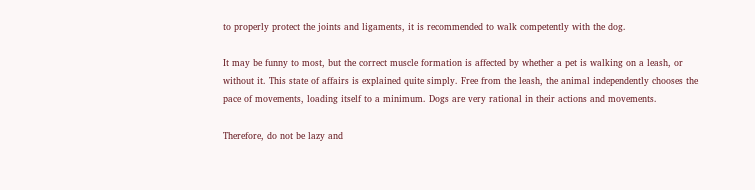to properly protect the joints and ligaments, it is recommended to walk competently with the dog.

It may be funny to most, but the correct muscle formation is affected by whether a pet is walking on a leash, or without it. This state of affairs is explained quite simply. Free from the leash, the animal independently chooses the pace of movements, loading itself to a minimum. Dogs are very rational in their actions and movements.

Therefore, do not be lazy and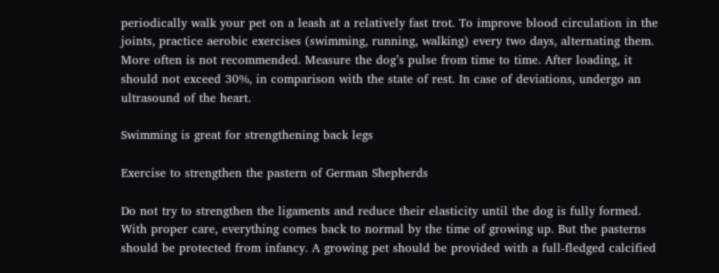periodically walk your pet on a leash at a relatively fast trot. To improve blood circulation in the joints, practice aerobic exercises (swimming, running, walking) every two days, alternating them. More often is not recommended. Measure the dog’s pulse from time to time. After loading, it should not exceed 30%, in comparison with the state of rest. In case of deviations, undergo an ultrasound of the heart.

Swimming is great for strengthening back legs

Exercise to strengthen the pastern of German Shepherds

Do not try to strengthen the ligaments and reduce their elasticity until the dog is fully formed. With proper care, everything comes back to normal by the time of growing up. But the pasterns should be protected from infancy. A growing pet should be provided with a full-fledged calcified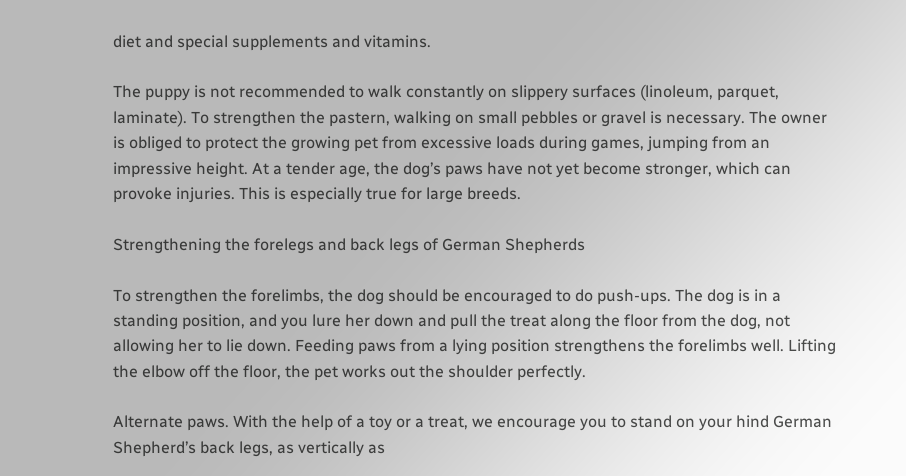diet and special supplements and vitamins.

The puppy is not recommended to walk constantly on slippery surfaces (linoleum, parquet, laminate). To strengthen the pastern, walking on small pebbles or gravel is necessary. The owner is obliged to protect the growing pet from excessive loads during games, jumping from an impressive height. At a tender age, the dog’s paws have not yet become stronger, which can provoke injuries. This is especially true for large breeds.

Strengthening the forelegs and back legs of German Shepherds

To strengthen the forelimbs, the dog should be encouraged to do push-ups. The dog is in a standing position, and you lure her down and pull the treat along the floor from the dog, not allowing her to lie down. Feeding paws from a lying position strengthens the forelimbs well. Lifting the elbow off the floor, the pet works out the shoulder perfectly.

Alternate paws. With the help of a toy or a treat, we encourage you to stand on your hind German Shepherd’s back legs, as vertically as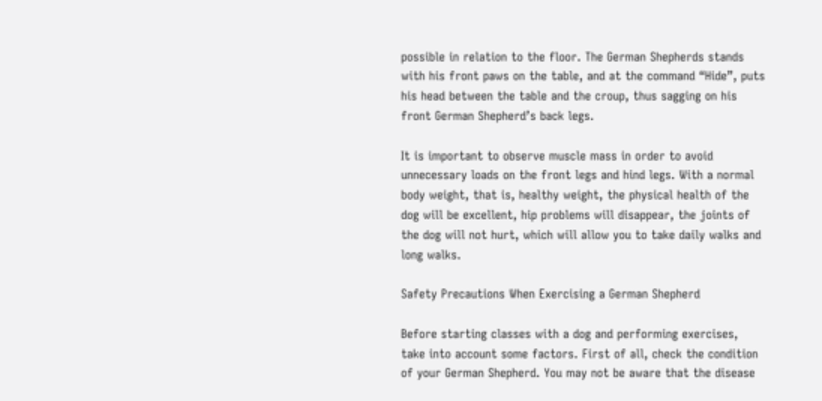possible in relation to the floor. The German Shepherds stands with his front paws on the table, and at the command “Hide”, puts his head between the table and the croup, thus sagging on his front German Shepherd’s back legs.

It is important to observe muscle mass in order to avoid unnecessary loads on the front legs and hind legs. With a normal body weight, that is, healthy weight, the physical health of the dog will be excellent, hip problems will disappear, the joints of the dog will not hurt, which will allow you to take daily walks and long walks.

Safety Precautions When Exercising a German Shepherd

Before starting classes with a dog and performing exercises, take into account some factors. First of all, check the condition of your German Shepherd. You may not be aware that the disease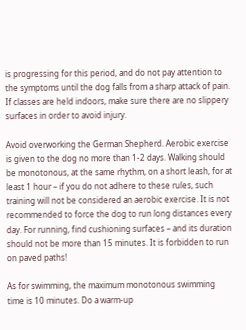is progressing for this period, and do not pay attention to the symptoms until the dog falls from a sharp attack of pain. If classes are held indoors, make sure there are no slippery surfaces in order to avoid injury.

Avoid overworking the German Shepherd. Aerobic exercise is given to the dog no more than 1-2 days. Walking should be monotonous, at the same rhythm, on a short leash, for at least 1 hour – if you do not adhere to these rules, such training will not be considered an aerobic exercise. It is not recommended to force the dog to run long distances every day. For running, find cushioning surfaces – and its duration should not be more than 15 minutes. It is forbidden to run on paved paths!

As for swimming, the maximum monotonous swimming time is 10 minutes. Do a warm-up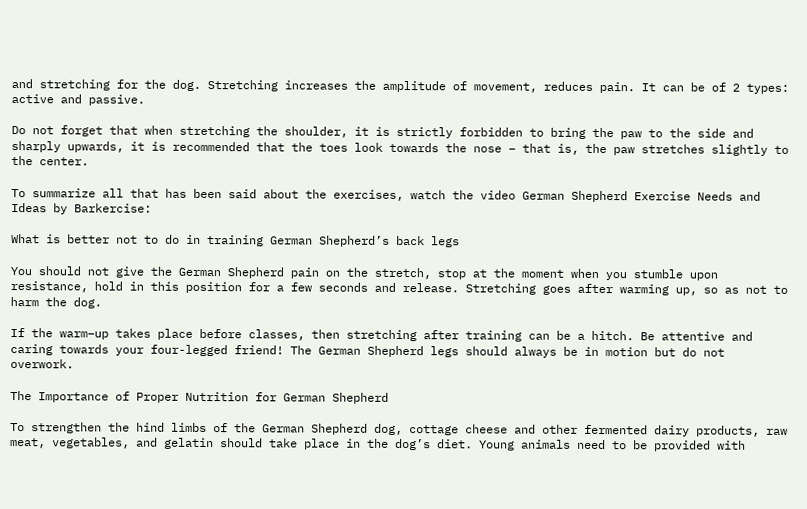and stretching for the dog. Stretching increases the amplitude of movement, reduces pain. It can be of 2 types: active and passive.

Do not forget that when stretching the shoulder, it is strictly forbidden to bring the paw to the side and sharply upwards, it is recommended that the toes look towards the nose – that is, the paw stretches slightly to the center.

To summarize all that has been said about the exercises, watch the video German Shepherd Exercise Needs and Ideas by Barkercise:

What is better not to do in training German Shepherd’s back legs

You should not give the German Shepherd pain on the stretch, stop at the moment when you stumble upon resistance, hold in this position for a few seconds and release. Stretching goes after warming up, so as not to harm the dog.

If the warm–up takes place before classes, then stretching after training can be a hitch. Be attentive and caring towards your four-legged friend! The German Shepherd legs should always be in motion but do not overwork.

The Importance of Proper Nutrition for German Shepherd

To strengthen the hind limbs of the German Shepherd dog, cottage cheese and other fermented dairy products, raw meat, vegetables, and gelatin should take place in the dog’s diet. Young animals need to be provided with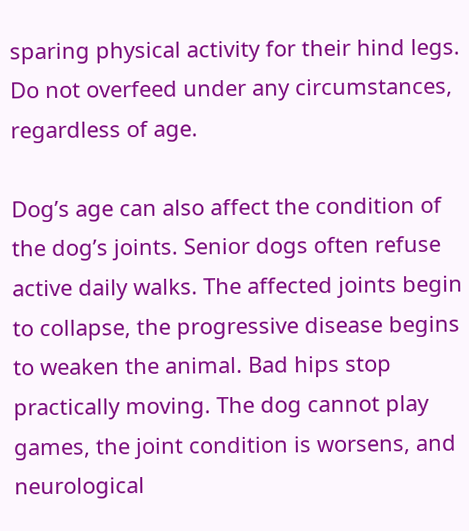sparing physical activity for their hind legs. Do not overfeed under any circumstances, regardless of age.

Dog’s age can also affect the condition of the dog’s joints. Senior dogs often refuse active daily walks. The affected joints begin to collapse, the progressive disease begins to weaken the animal. Bad hips stop practically moving. The dog cannot play games, the joint condition is worsens, and neurological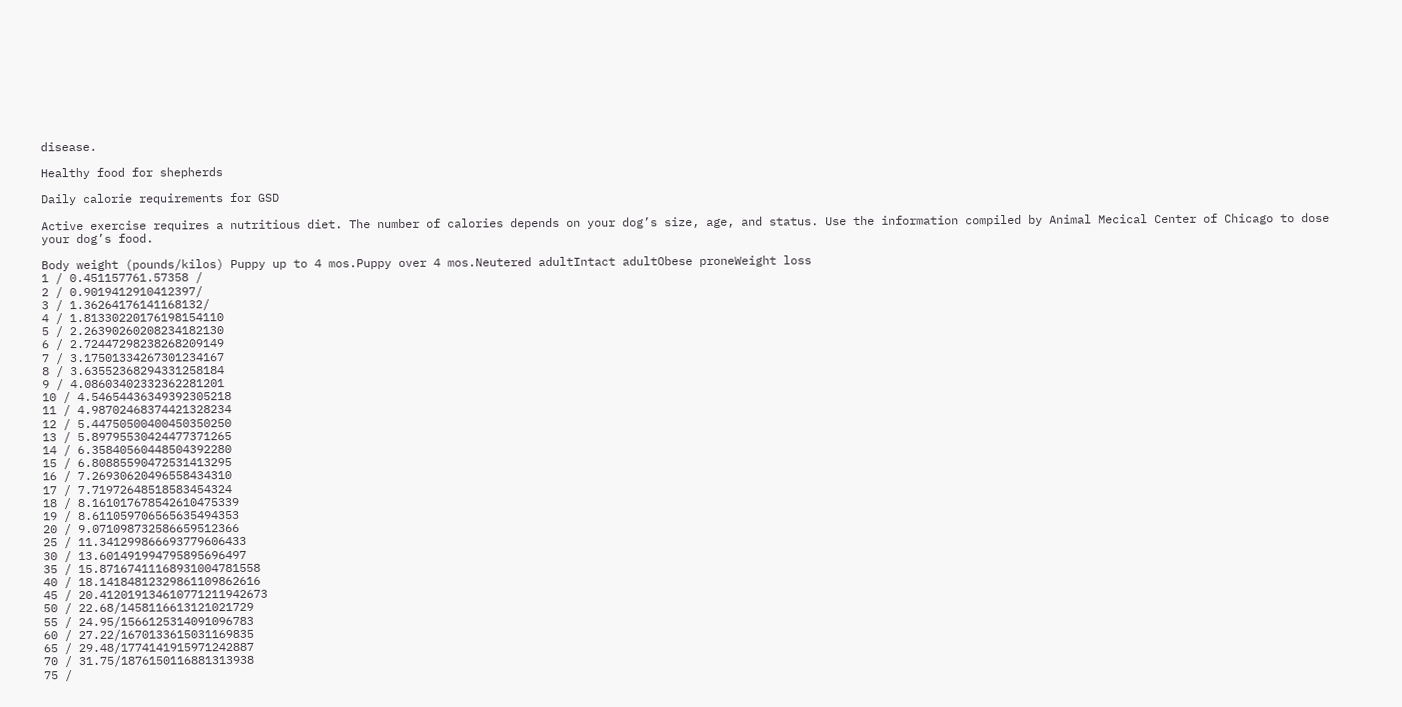disease.

Healthy food for shepherds

Daily calorie requirements for GSD

Active exercise requires a nutritious diet. The number of calories depends on your dog’s size, age, and status. Use the information compiled by Animal Mecical Center of Chicago to dose your dog’s food.

Body weight (pounds/kilos) Puppy up to 4 mos.Puppy over 4 mos.Neutered adultIntact adultObese proneWeight loss
1 / 0.451157761.57358 /
2 / 0.9019412910412397/
3 / 1.36264176141168132/
4 / 1.81330220176198154110
5 / 2.26390260208234182130
6 / 2.72447298238268209149
7 / 3.17501334267301234167
8 / 3.63552368294331258184
9 / 4.08603402332362281201
10 / 4.54654436349392305218
11 / 4.98702468374421328234
12 / 5.44750500400450350250
13 / 5.89795530424477371265
14 / 6.35840560448504392280
15 / 6.80885590472531413295
16 / 7.26930620496558434310
17 / 7.71972648518583454324
18 / 8.161017678542610475339
19 / 8.611059706565635494353
20 / 9.071098732586659512366
25 / 11.341299866693779606433
30 / 13.601491994795895696497
35 / 15.87167411168931004781558
40 / 18.14184812329861109862616
45 / 20.412019134610771211942673
50 / 22.68/1458116613121021729
55 / 24.95/1566125314091096783
60 / 27.22/1670133615031169835
65 / 29.48/1774141915971242887
70 / 31.75/1876150116881313938
75 /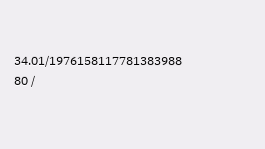34.01/1976158117781383988
80 /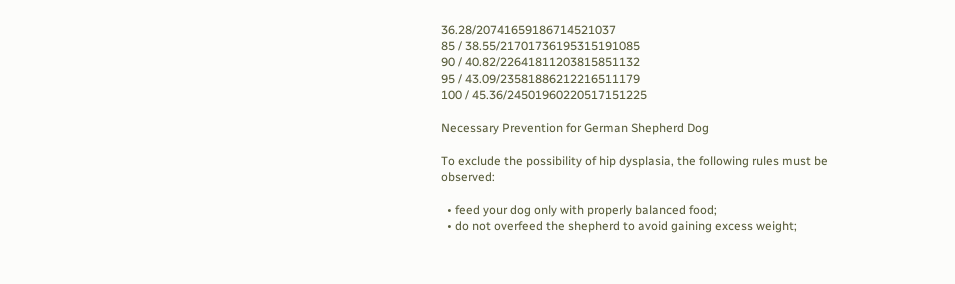36.28/20741659186714521037
85 / 38.55/21701736195315191085
90 / 40.82/22641811203815851132
95 / 43.09/23581886212216511179
100 / 45.36/24501960220517151225

Necessary Prevention for German Shepherd Dog

To exclude the possibility of hip dysplasia, the following rules must be observed:

  • feed your dog only with properly balanced food;
  • do not overfeed the shepherd to avoid gaining excess weight;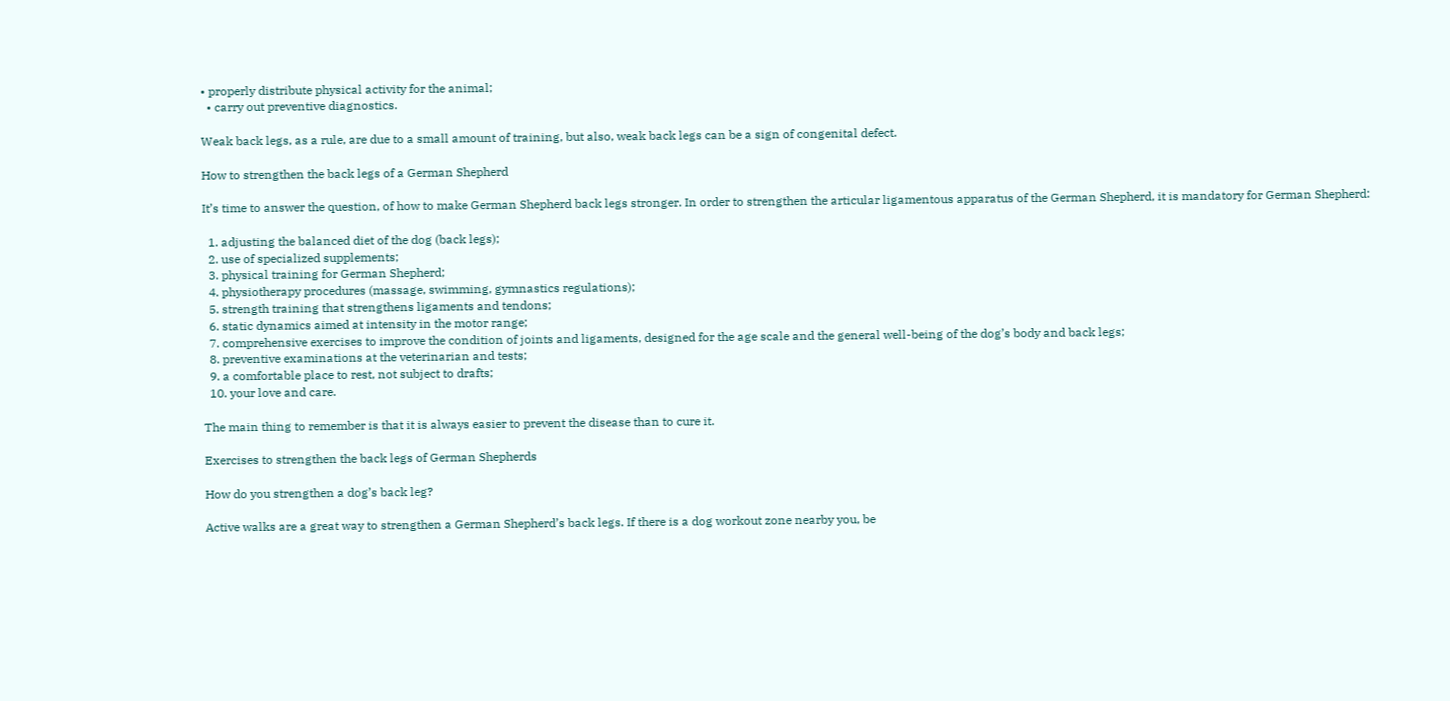• properly distribute physical activity for the animal;
  • carry out preventive diagnostics.

Weak back legs, as a rule, are due to a small amount of training, but also, weak back legs can be a sign of congenital defect.

How to strengthen the back legs of a German Shepherd

It’s time to answer the question, of how to make German Shepherd back legs stronger. In order to strengthen the articular ligamentous apparatus of the German Shepherd, it is mandatory for German Shepherd:

  1. adjusting the balanced diet of the dog (back legs);
  2. use of specialized supplements;
  3. physical training for German Shepherd;
  4. physiotherapy procedures (massage, swimming, gymnastics regulations);
  5. strength training that strengthens ligaments and tendons;
  6. static dynamics aimed at intensity in the motor range;
  7. comprehensive exercises to improve the condition of joints and ligaments, designed for the age scale and the general well-being of the dog’s body and back legs;
  8. preventive examinations at the veterinarian and tests;
  9. a comfortable place to rest, not subject to drafts;
  10. your love and care.

The main thing to remember is that it is always easier to prevent the disease than to cure it.

Exercises to strengthen the back legs of German Shepherds

How do you strengthen a dog’s back leg?

Active walks are a great way to strengthen a German Shepherd’s back legs. If there is a dog workout zone nearby you, be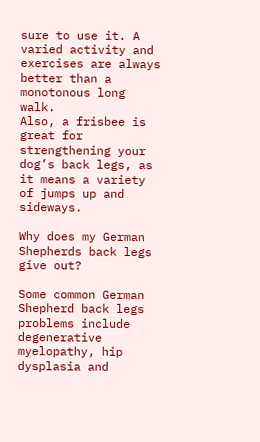sure to use it. A varied activity and exercises are always better than a monotonous long walk.
Also, a frisbee is great for strengthening your dog’s back legs, as it means a variety of jumps up and sideways.

Why does my German Shepherds back legs give out?

Some common German Shepherd back legs problems include degenerative myelopathy, hip dysplasia and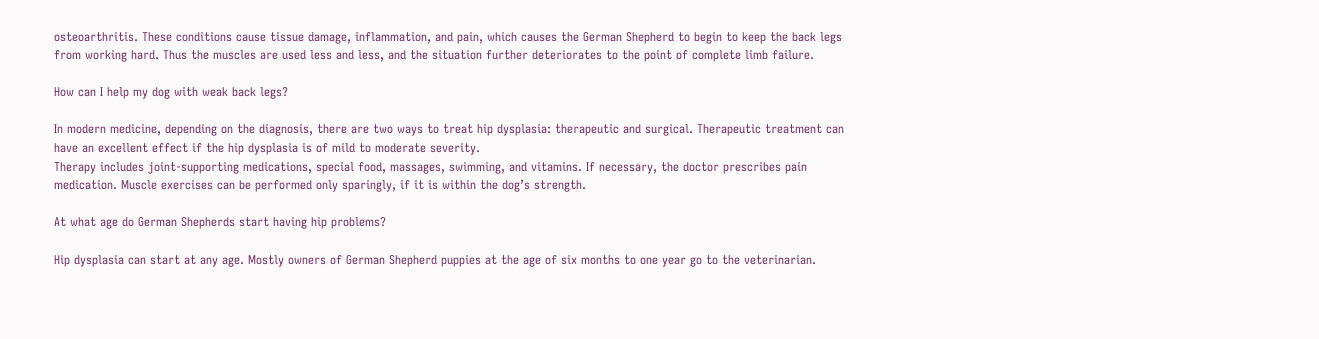osteoarthritis. These conditions cause tissue damage, inflammation, and pain, which causes the German Shepherd to begin to keep the back legs from working hard. Thus the muscles are used less and less, and the situation further deteriorates to the point of complete limb failure.

How can I help my dog with weak back legs?

In modern medicine, depending on the diagnosis, there are two ways to treat hip dysplasia: therapeutic and surgical. Therapeutic treatment can have an excellent effect if the hip dysplasia is of mild to moderate severity.
Therapy includes joint-supporting medications, special food, massages, swimming, and vitamins. If necessary, the doctor prescribes pain medication. Muscle exercises can be performed only sparingly, if it is within the dog’s strength.

At what age do German Shepherds start having hip problems?

Hip dysplasia can start at any age. Mostly owners of German Shepherd puppies at the age of six months to one year go to the veterinarian.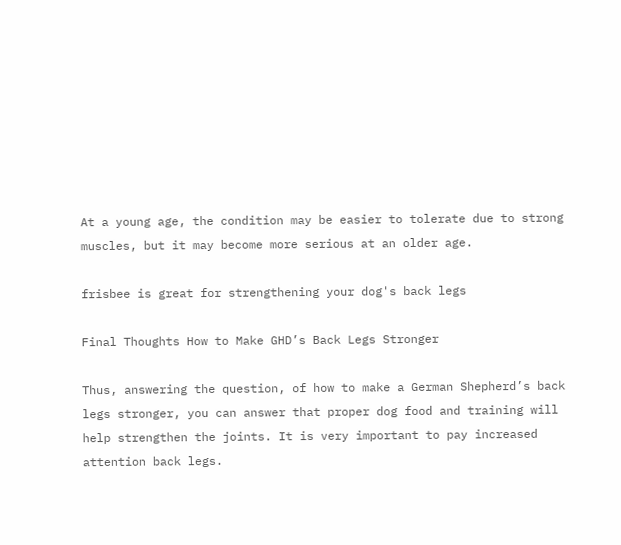At a young age, the condition may be easier to tolerate due to strong muscles, but it may become more serious at an older age.

frisbee is great for strengthening your dog's back legs

Final Thoughts How to Make GHD’s Back Legs Stronger

Thus, answering the question, of how to make a German Shepherd’s back legs stronger, you can answer that proper dog food and training will help strengthen the joints. It is very important to pay increased attention back legs.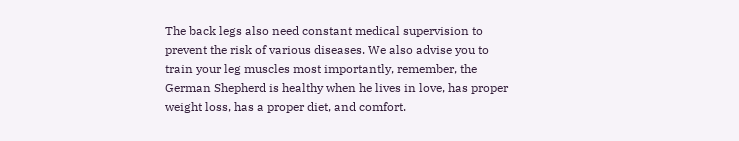The back legs also need constant medical supervision to prevent the risk of various diseases. We also advise you to train your leg muscles most importantly, remember, the German Shepherd is healthy when he lives in love, has proper weight loss, has a proper diet, and comfort.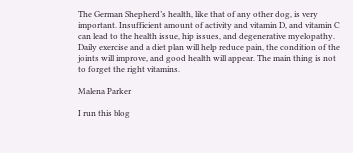The German Shepherd’s health, like that of any other dog, is very important. Insufficient amount of activity and vitamin D, and vitamin C can lead to the health issue, hip issues, and degenerative myelopathy. Daily exercise and a diet plan will help reduce pain, the condition of the joints will improve, and good health will appear. The main thing is not to forget the right vitamins.

Malena Parker

I run this blog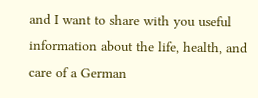and I want to share with you useful information about the life, health, and care of a German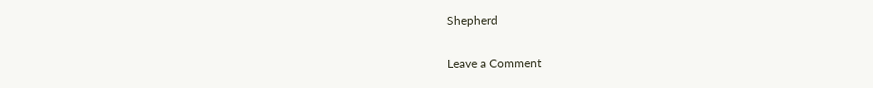Shepherd

Leave a Comment